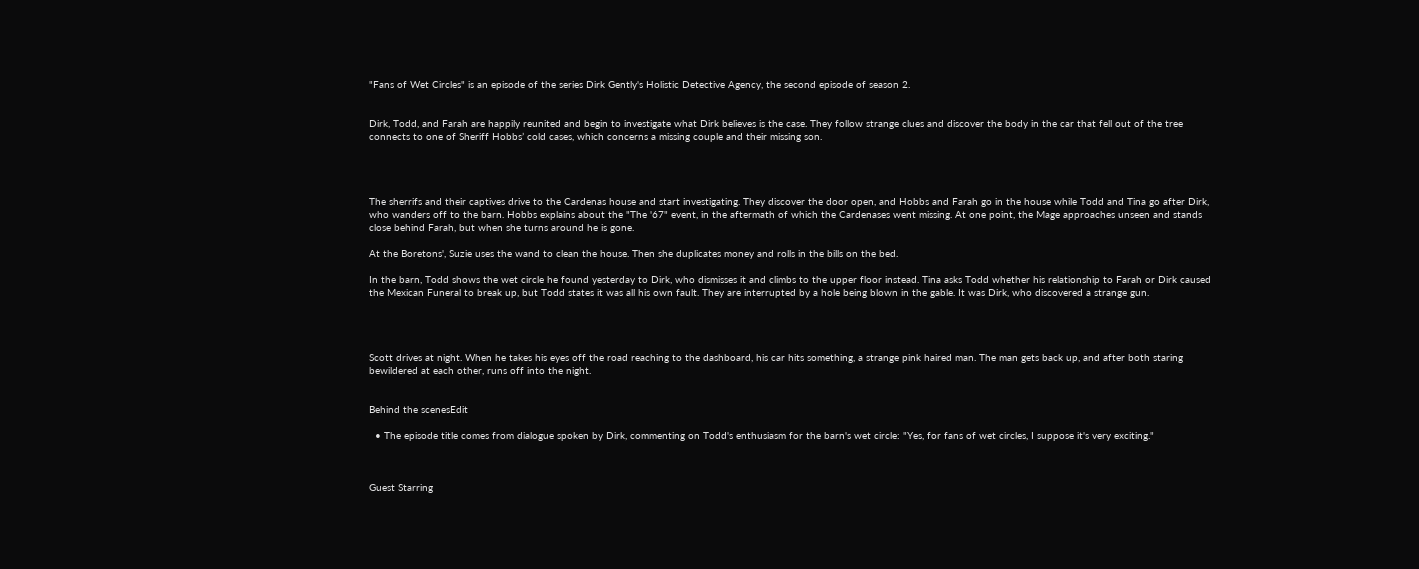"Fans of Wet Circles" is an episode of the series Dirk Gently's Holistic Detective Agency, the second episode of season 2.


Dirk, Todd, and Farah are happily reunited and begin to investigate what Dirk believes is the case. They follow strange clues and discover the body in the car that fell out of the tree connects to one of Sheriff Hobbs’ cold cases, which concerns a missing couple and their missing son.




The sherrifs and their captives drive to the Cardenas house and start investigating. They discover the door open, and Hobbs and Farah go in the house while Todd and Tina go after Dirk, who wanders off to the barn. Hobbs explains about the "The '67" event, in the aftermath of which the Cardenases went missing. At one point, the Mage approaches unseen and stands close behind Farah, but when she turns around he is gone.

At the Boretons', Suzie uses the wand to clean the house. Then she duplicates money and rolls in the bills on the bed.

In the barn, Todd shows the wet circle he found yesterday to Dirk, who dismisses it and climbs to the upper floor instead. Tina asks Todd whether his relationship to Farah or Dirk caused the Mexican Funeral to break up, but Todd states it was all his own fault. They are interrupted by a hole being blown in the gable. It was Dirk, who discovered a strange gun.




Scott drives at night. When he takes his eyes off the road reaching to the dashboard, his car hits something, a strange pink haired man. The man gets back up, and after both staring bewildered at each other, runs off into the night.


Behind the scenesEdit

  • The episode title comes from dialogue spoken by Dirk, commenting on Todd's enthusiasm for the barn's wet circle: "Yes, for fans of wet circles, I suppose it's very exciting."



Guest Starring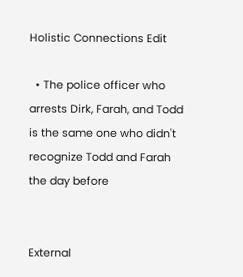Holistic Connections Edit

  • The police officer who arrests Dirk, Farah, and Todd is the same one who didn't recognize Todd and Farah the day before


External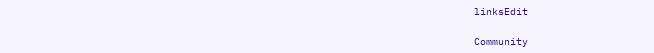linksEdit

Community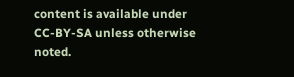content is available under CC-BY-SA unless otherwise noted.